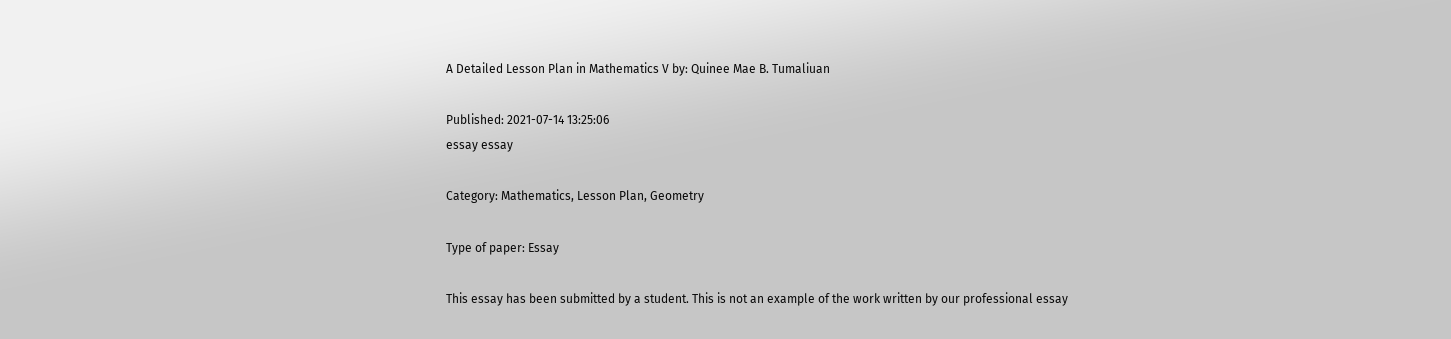A Detailed Lesson Plan in Mathematics V by: Quinee Mae B. Tumaliuan

Published: 2021-07-14 13:25:06
essay essay

Category: Mathematics, Lesson Plan, Geometry

Type of paper: Essay

This essay has been submitted by a student. This is not an example of the work written by our professional essay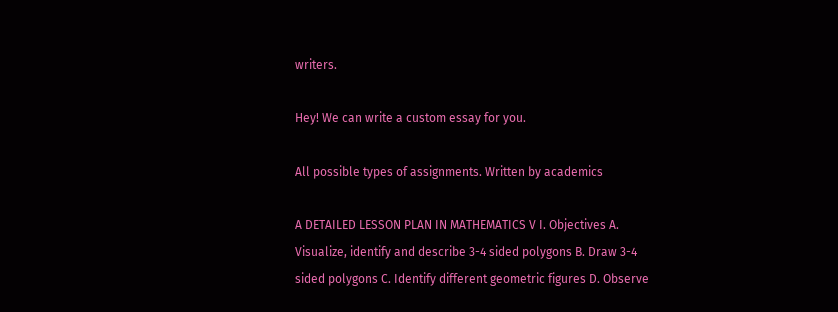writers.

Hey! We can write a custom essay for you.

All possible types of assignments. Written by academics

A DETAILED LESSON PLAN IN MATHEMATICS V I. Objectives A. Visualize, identify and describe 3-4 sided polygons B. Draw 3-4 sided polygons C. Identify different geometric figures D. Observe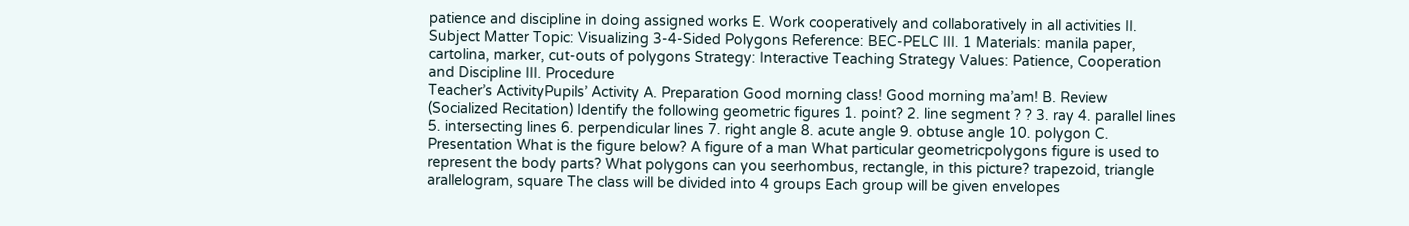patience and discipline in doing assigned works E. Work cooperatively and collaboratively in all activities II. Subject Matter Topic: Visualizing 3-4-Sided Polygons Reference: BEC-PELC III. 1 Materials: manila paper, cartolina, marker, cut-outs of polygons Strategy: Interactive Teaching Strategy Values: Patience, Cooperation and Discipline III. Procedure
Teacher’s ActivityPupils’ Activity A. Preparation Good morning class! Good morning ma’am! B. Review (Socialized Recitation) Identify the following geometric figures 1. point? 2. line segment ? ? 3. ray 4. parallel lines 5. intersecting lines 6. perpendicular lines 7. right angle 8. acute angle 9. obtuse angle 10. polygon C. Presentation What is the figure below? A figure of a man What particular geometricpolygons figure is used to represent the body parts? What polygons can you seerhombus, rectangle, in this picture? trapezoid, triangle arallelogram, square The class will be divided into 4 groups Each group will be given envelopes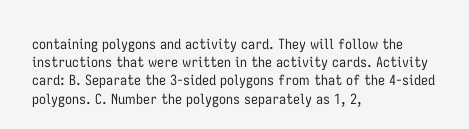containing polygons and activity card. They will follow the instructions that were written in the activity cards. Activity card: B. Separate the 3-sided polygons from that of the 4-sided polygons. C. Number the polygons separately as 1, 2,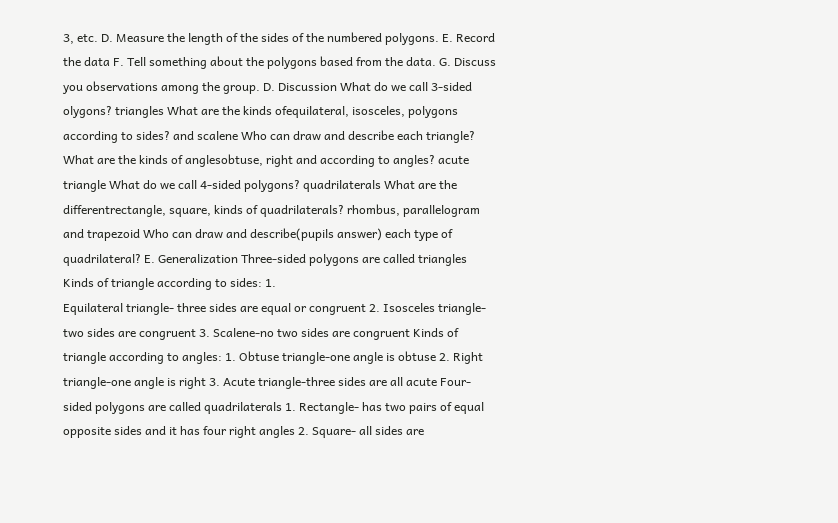3, etc. D. Measure the length of the sides of the numbered polygons. E. Record the data F. Tell something about the polygons based from the data. G. Discuss you observations among the group. D. Discussion What do we call 3-sided olygons? triangles What are the kinds ofequilateral, isosceles, polygons according to sides? and scalene Who can draw and describe each triangle? What are the kinds of anglesobtuse, right and according to angles? acute triangle What do we call 4-sided polygons? quadrilaterals What are the differentrectangle, square, kinds of quadrilaterals? rhombus, parallelogram and trapezoid Who can draw and describe(pupils answer) each type of quadrilateral? E. Generalization Three-sided polygons are called triangles Kinds of triangle according to sides: 1.
Equilateral triangle- three sides are equal or congruent 2. Isosceles triangle-two sides are congruent 3. Scalene-no two sides are congruent Kinds of triangle according to angles: 1. Obtuse triangle-one angle is obtuse 2. Right triangle-one angle is right 3. Acute triangle-three sides are all acute Four-sided polygons are called quadrilaterals 1. Rectangle- has two pairs of equal opposite sides and it has four right angles 2. Square- all sides are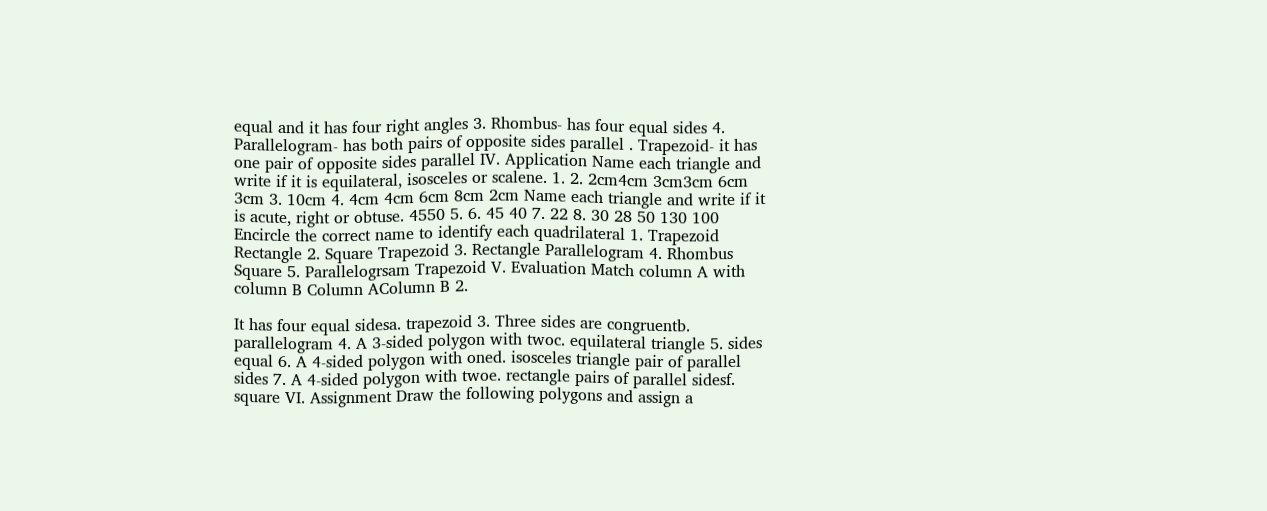equal and it has four right angles 3. Rhombus- has four equal sides 4. Parallelogram- has both pairs of opposite sides parallel . Trapezoid- it has one pair of opposite sides parallel IV. Application Name each triangle and write if it is equilateral, isosceles or scalene. 1. 2. 2cm4cm 3cm3cm 6cm 3cm 3. 10cm 4. 4cm 4cm 6cm 8cm 2cm Name each triangle and write if it is acute, right or obtuse. 4550 5. 6. 45 40 7. 22 8. 30 28 50 130 100 Encircle the correct name to identify each quadrilateral 1. Trapezoid Rectangle 2. Square Trapezoid 3. Rectangle Parallelogram 4. Rhombus Square 5. Parallelogrsam Trapezoid V. Evaluation Match column A with column B Column AColumn B 2.

It has four equal sidesa. trapezoid 3. Three sides are congruentb. parallelogram 4. A 3-sided polygon with twoc. equilateral triangle 5. sides equal 6. A 4-sided polygon with oned. isosceles triangle pair of parallel sides 7. A 4-sided polygon with twoe. rectangle pairs of parallel sidesf. square VI. Assignment Draw the following polygons and assign a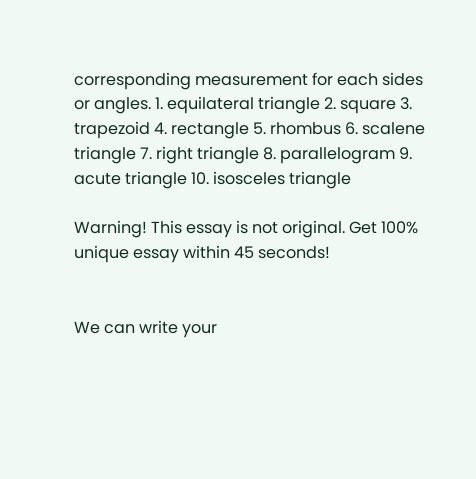corresponding measurement for each sides or angles. 1. equilateral triangle 2. square 3. trapezoid 4. rectangle 5. rhombus 6. scalene triangle 7. right triangle 8. parallelogram 9. acute triangle 10. isosceles triangle

Warning! This essay is not original. Get 100% unique essay within 45 seconds!


We can write your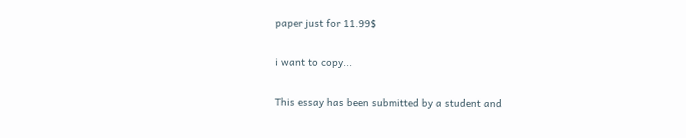paper just for 11.99$

i want to copy...

This essay has been submitted by a student and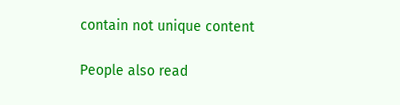contain not unique content

People also read